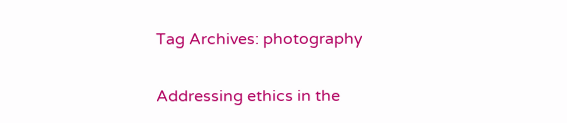Tag Archives: photography

Addressing ethics in the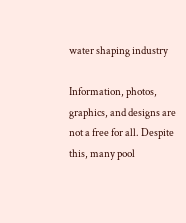water shaping industry

Information, photos, graphics, and designs are not a free for all. Despite this, many pool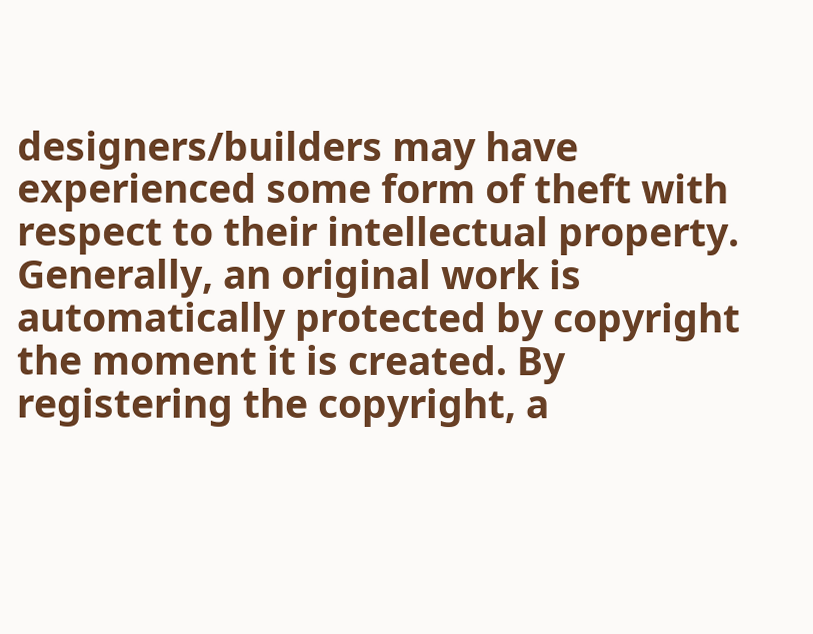designers/builders may have experienced some form of theft with respect to their intellectual property. Generally, an original work is automatically protected by copyright the moment it is created. By registering the copyright, a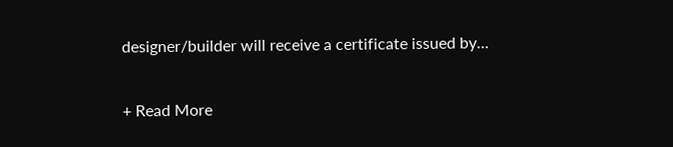designer/builder will receive a certificate issued by…

+ Read More